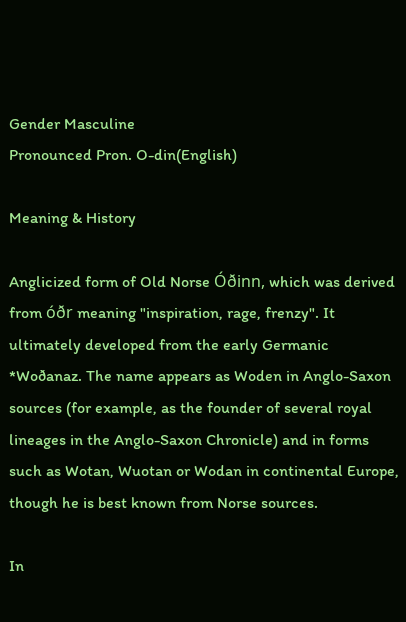Gender Masculine
Pronounced Pron. O-din(English)

Meaning & History

Anglicized form of Old Norse Óðinn, which was derived from óðr meaning "inspiration, rage, frenzy". It ultimately developed from the early Germanic *Woðanaz. The name appears as Woden in Anglo-Saxon sources (for example, as the founder of several royal lineages in the Anglo-Saxon Chronicle) and in forms such as Wotan, Wuotan or Wodan in continental Europe, though he is best known from Norse sources.

In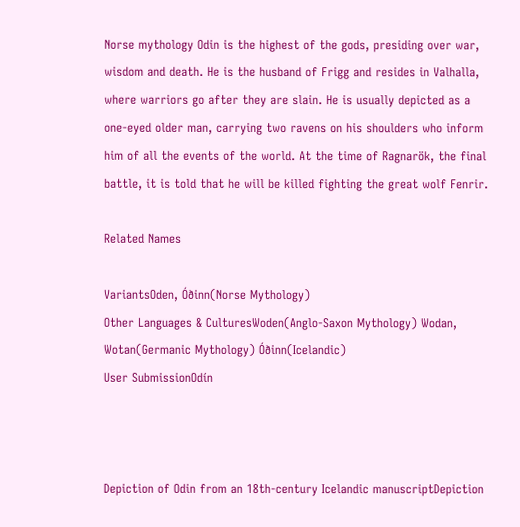Norse mythology Odin is the highest of the gods, presiding over war, wisdom and death. He is the husband of Frigg and resides in Valhalla, where warriors go after they are slain. He is usually depicted as a one-eyed older man, carrying two ravens on his shoulders who inform him of all the events of the world. At the time of Ragnarök, the final battle, it is told that he will be killed fighting the great wolf Fenrir.

Related Names

VariantsOden, Óðinn(Norse Mythology)
Other Languages & CulturesWoden(Anglo-Saxon Mythology) Wodan, Wotan(Germanic Mythology) Óðinn(Icelandic)
User SubmissionOdín



Depiction of Odin from an 18th-century Icelandic manuscriptDepiction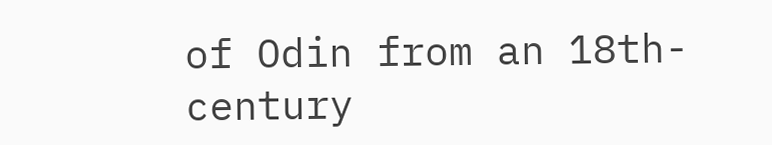of Odin from an 18th-century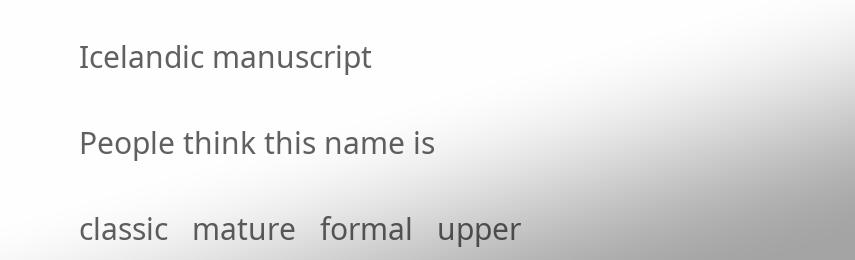Icelandic manuscript

People think this name is

classic   mature   formal   upper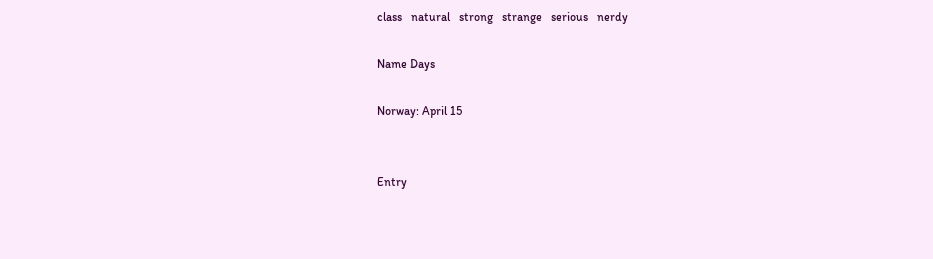class   natural   strong   strange   serious   nerdy

Name Days

Norway: April 15


Entry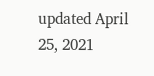updated April 25, 2021